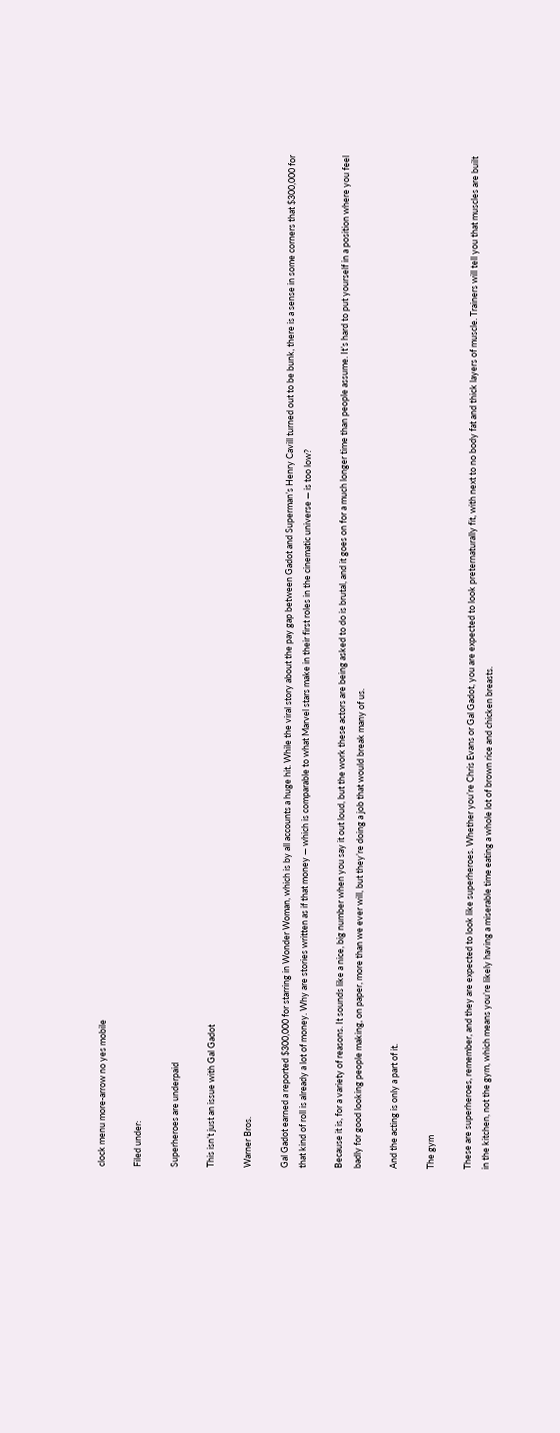clock menu more-arrow no yes mobile

Filed under:

Superheroes are underpaid

This isn’t just an issue with Gal Gadot

Warner Bros.

Gal Gadot earned a reported $300,000 for starring in Wonder Woman, which is by all accounts a huge hit. While the viral story about the pay gap between Gadot and Superman’s Henry Cavill turned out to be bunk, there is a sense in some corners that $300,000 for that kind of roll is already a lot of money. Why are stories written as if that money — which is comparable to what Marvel stars make in their first roles in the cinematic universe — is too low?

Because it is, for a variety of reasons. It sounds like a nice, big number when you say it out loud, but the work these actors are being asked to do is brutal, and it goes on for a much longer time than people assume. It’s hard to put yourself in a position where you feel badly for good looking people making, on paper, more than we ever will, but they’re doing a job that would break many of us.

And the acting is only a part of it.

The gym

These are superheroes, remember, and they are expected to look like superheroes. Whether you’re Chris Evans or Gal Gadot, you are expected to look preternaturally fit, with next to no body fat and thick layers of muscle. Trainers will tell you that muscles are built in the kitchen, not the gym, which means you’re likely having a miserable time eating a whole lot of brown rice and chicken breasts.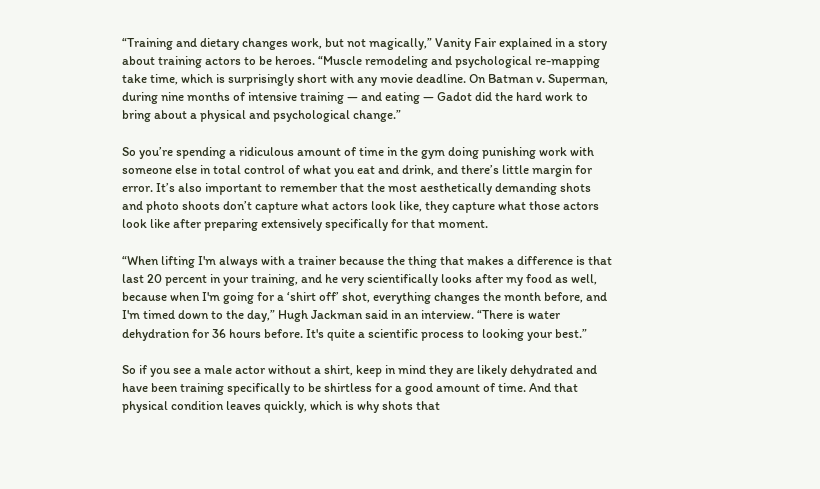“Training and dietary changes work, but not magically,” Vanity Fair explained in a story about training actors to be heroes. “Muscle remodeling and psychological re-mapping take time, which is surprisingly short with any movie deadline. On Batman v. Superman, during nine months of intensive training — and eating — Gadot did the hard work to bring about a physical and psychological change.”

So you’re spending a ridiculous amount of time in the gym doing punishing work with someone else in total control of what you eat and drink, and there’s little margin for error. It’s also important to remember that the most aesthetically demanding shots and photo shoots don’t capture what actors look like, they capture what those actors look like after preparing extensively specifically for that moment.

“When lifting I'm always with a trainer because the thing that makes a difference is that last 20 percent in your training, and he very scientifically looks after my food as well, because when I'm going for a ‘shirt off’ shot, everything changes the month before, and I'm timed down to the day,” Hugh Jackman said in an interview. “There is water dehydration for 36 hours before. It's quite a scientific process to looking your best.”

So if you see a male actor without a shirt, keep in mind they are likely dehydrated and have been training specifically to be shirtless for a good amount of time. And that physical condition leaves quickly, which is why shots that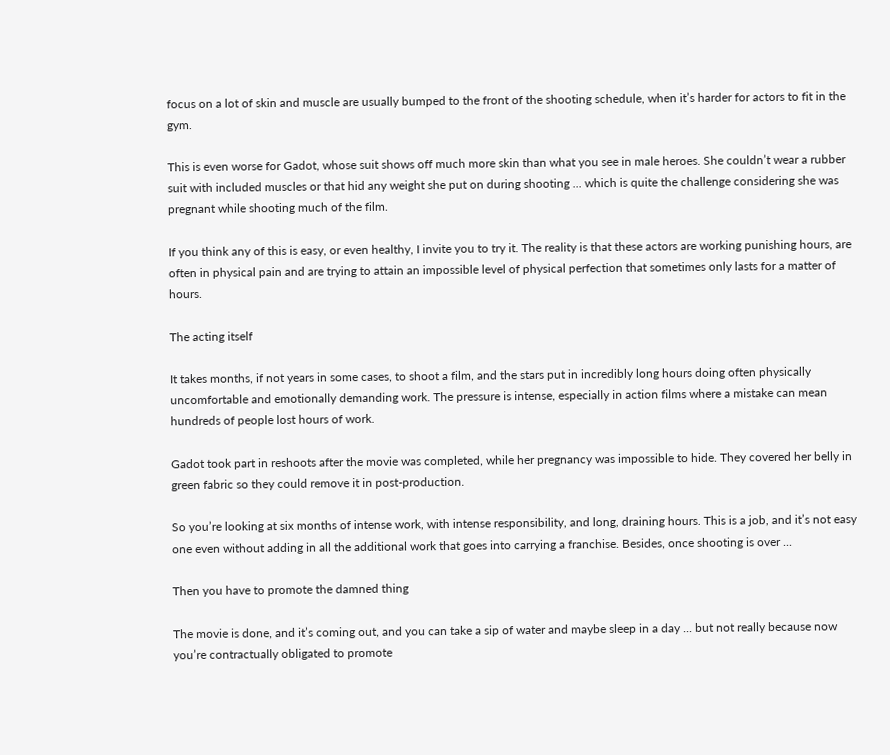focus on a lot of skin and muscle are usually bumped to the front of the shooting schedule, when it’s harder for actors to fit in the gym.

This is even worse for Gadot, whose suit shows off much more skin than what you see in male heroes. She couldn’t wear a rubber suit with included muscles or that hid any weight she put on during shooting ... which is quite the challenge considering she was pregnant while shooting much of the film.

If you think any of this is easy, or even healthy, I invite you to try it. The reality is that these actors are working punishing hours, are often in physical pain and are trying to attain an impossible level of physical perfection that sometimes only lasts for a matter of hours.

The acting itself

It takes months, if not years in some cases, to shoot a film, and the stars put in incredibly long hours doing often physically uncomfortable and emotionally demanding work. The pressure is intense, especially in action films where a mistake can mean hundreds of people lost hours of work.

Gadot took part in reshoots after the movie was completed, while her pregnancy was impossible to hide. They covered her belly in green fabric so they could remove it in post-production.

So you’re looking at six months of intense work, with intense responsibility, and long, draining hours. This is a job, and it’s not easy one even without adding in all the additional work that goes into carrying a franchise. Besides, once shooting is over ...

Then you have to promote the damned thing

The movie is done, and it’s coming out, and you can take a sip of water and maybe sleep in a day ... but not really because now you’re contractually obligated to promote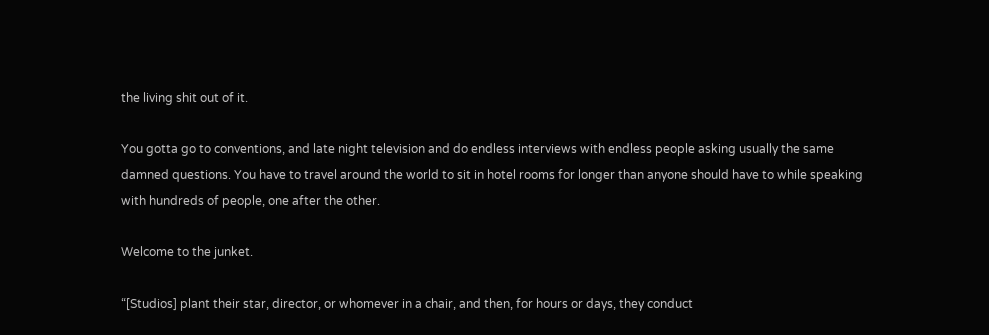the living shit out of it.

You gotta go to conventions, and late night television and do endless interviews with endless people asking usually the same damned questions. You have to travel around the world to sit in hotel rooms for longer than anyone should have to while speaking with hundreds of people, one after the other.

Welcome to the junket.

“[Studios] plant their star, director, or whomever in a chair, and then, for hours or days, they conduct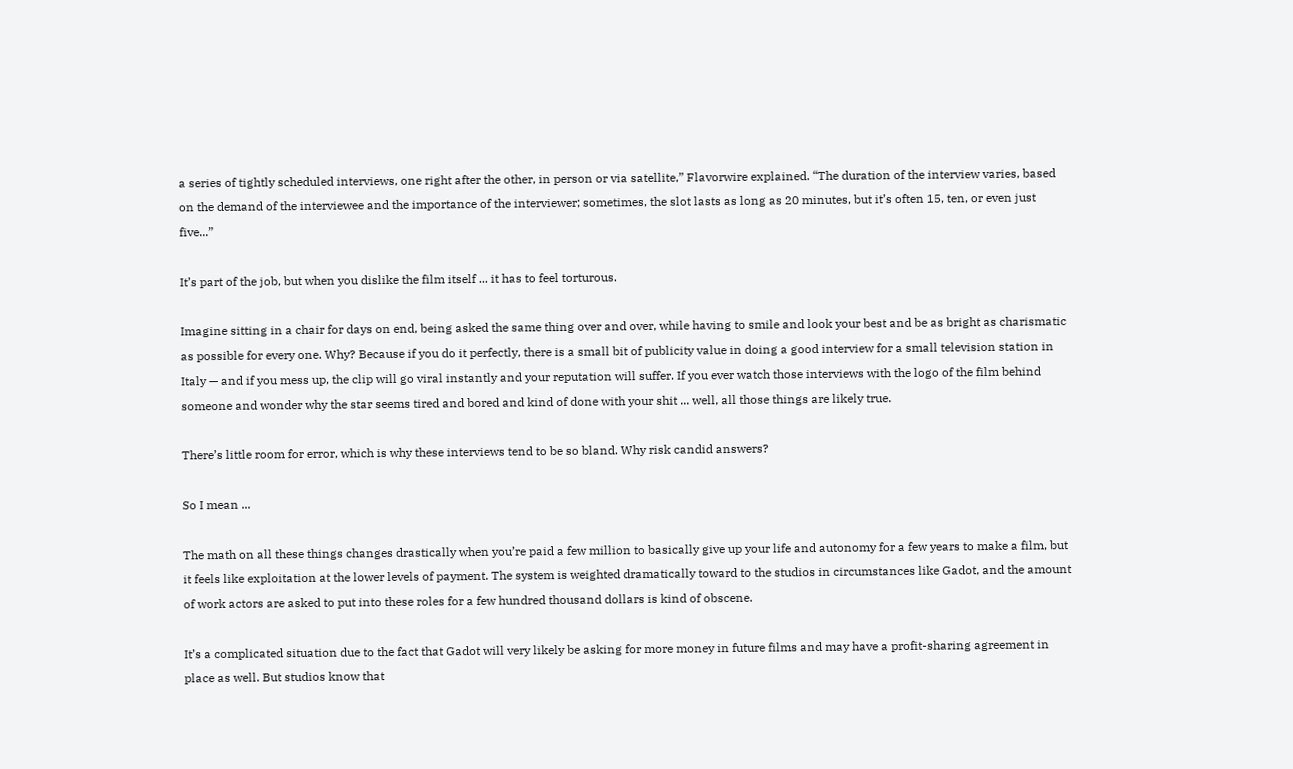a series of tightly scheduled interviews, one right after the other, in person or via satellite,” Flavorwire explained. “The duration of the interview varies, based on the demand of the interviewee and the importance of the interviewer; sometimes, the slot lasts as long as 20 minutes, but it’s often 15, ten, or even just five...”

It’s part of the job, but when you dislike the film itself ... it has to feel torturous.

Imagine sitting in a chair for days on end, being asked the same thing over and over, while having to smile and look your best and be as bright as charismatic as possible for every one. Why? Because if you do it perfectly, there is a small bit of publicity value in doing a good interview for a small television station in Italy — and if you mess up, the clip will go viral instantly and your reputation will suffer. If you ever watch those interviews with the logo of the film behind someone and wonder why the star seems tired and bored and kind of done with your shit ... well, all those things are likely true.

There’s little room for error, which is why these interviews tend to be so bland. Why risk candid answers?

So I mean ...

The math on all these things changes drastically when you’re paid a few million to basically give up your life and autonomy for a few years to make a film, but it feels like exploitation at the lower levels of payment. The system is weighted dramatically toward to the studios in circumstances like Gadot, and the amount of work actors are asked to put into these roles for a few hundred thousand dollars is kind of obscene.

It’s a complicated situation due to the fact that Gadot will very likely be asking for more money in future films and may have a profit-sharing agreement in place as well. But studios know that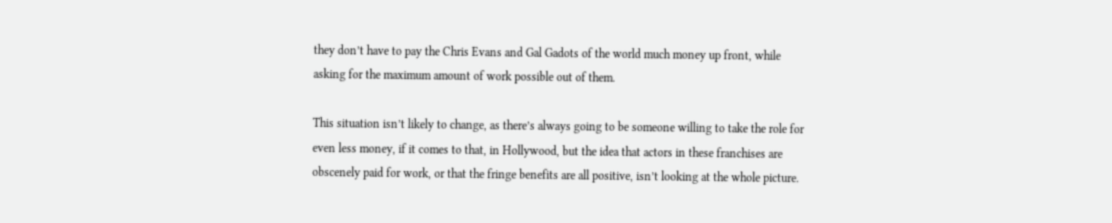they don’t have to pay the Chris Evans and Gal Gadots of the world much money up front, while asking for the maximum amount of work possible out of them.

This situation isn’t likely to change, as there’s always going to be someone willing to take the role for even less money, if it comes to that, in Hollywood, but the idea that actors in these franchises are obscenely paid for work, or that the fringe benefits are all positive, isn’t looking at the whole picture.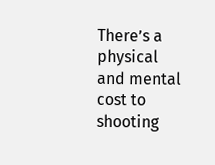There’s a physical and mental cost to shooting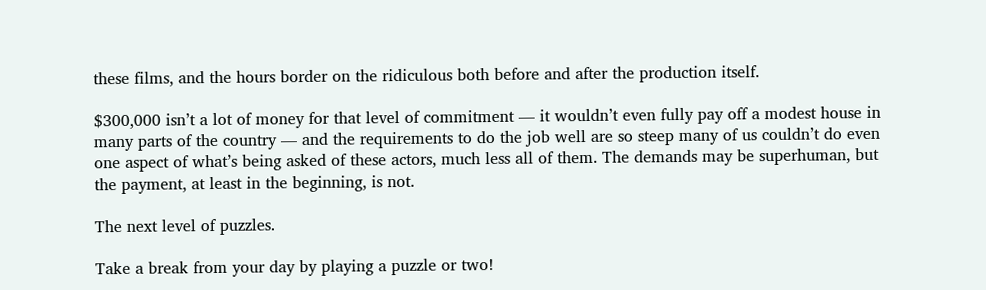these films, and the hours border on the ridiculous both before and after the production itself.

$300,000 isn’t a lot of money for that level of commitment — it wouldn’t even fully pay off a modest house in many parts of the country — and the requirements to do the job well are so steep many of us couldn’t do even one aspect of what’s being asked of these actors, much less all of them. The demands may be superhuman, but the payment, at least in the beginning, is not.

The next level of puzzles.

Take a break from your day by playing a puzzle or two!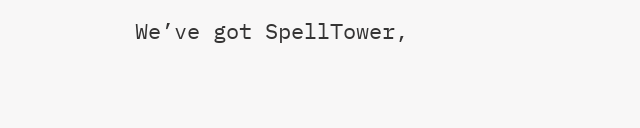We’ve got SpellTower,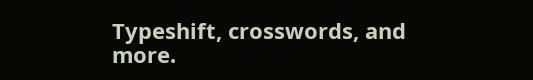Typeshift, crosswords, and more.